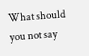What should you not say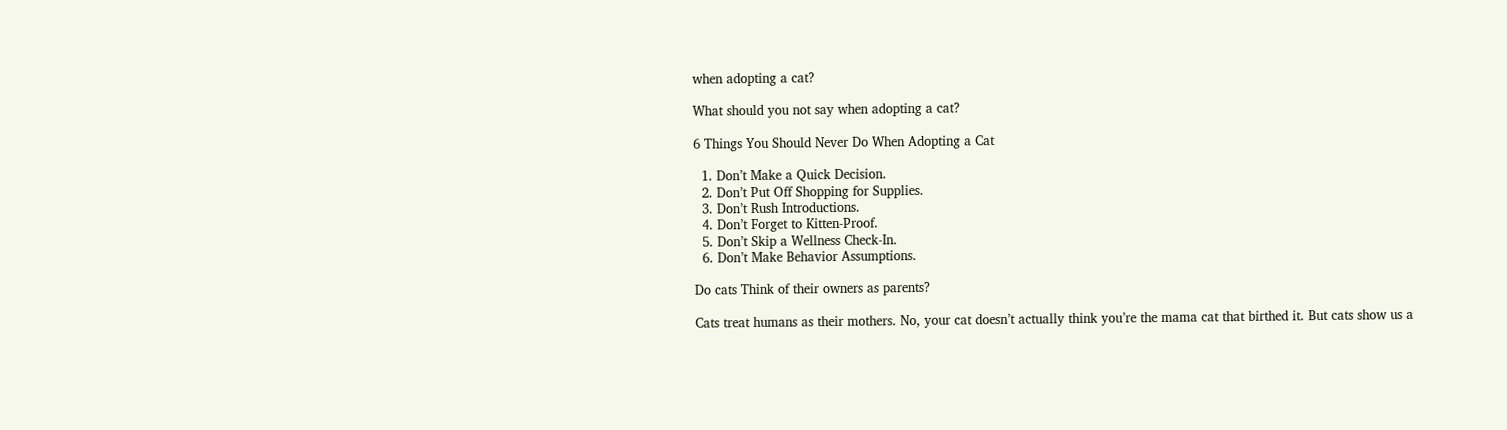when adopting a cat?

What should you not say when adopting a cat?

6 Things You Should Never Do When Adopting a Cat

  1. Don’t Make a Quick Decision.
  2. Don’t Put Off Shopping for Supplies.
  3. Don’t Rush Introductions.
  4. Don’t Forget to Kitten-Proof.
  5. Don’t Skip a Wellness Check-In.
  6. Don’t Make Behavior Assumptions.

Do cats Think of their owners as parents?

Cats treat humans as their mothers. No, your cat doesn’t actually think you’re the mama cat that birthed it. But cats show us a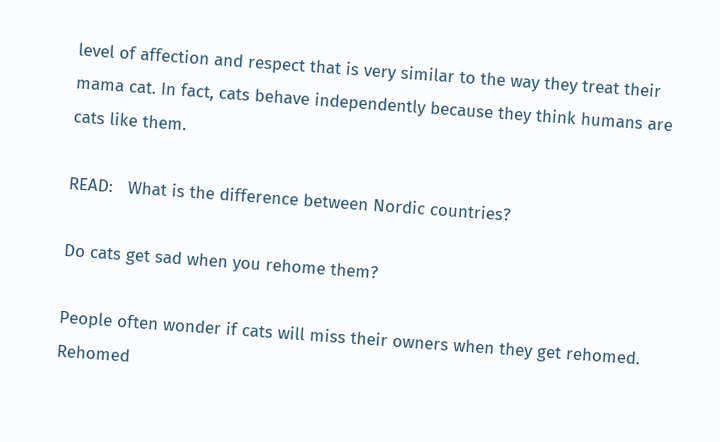level of affection and respect that is very similar to the way they treat their mama cat. In fact, cats behave independently because they think humans are cats like them.

READ:   What is the difference between Nordic countries?

Do cats get sad when you rehome them?

People often wonder if cats will miss their owners when they get rehomed. Rehomed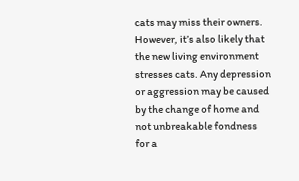cats may miss their owners. However, it’s also likely that the new living environment stresses cats. Any depression or aggression may be caused by the change of home and not unbreakable fondness for a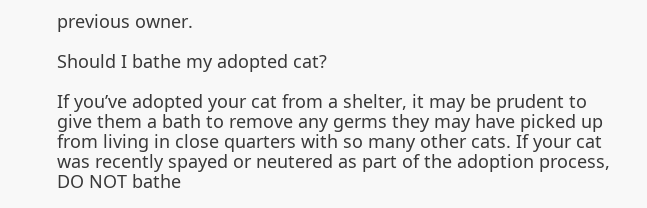previous owner.

Should I bathe my adopted cat?

If you’ve adopted your cat from a shelter, it may be prudent to give them a bath to remove any germs they may have picked up from living in close quarters with so many other cats. If your cat was recently spayed or neutered as part of the adoption process, DO NOT bathe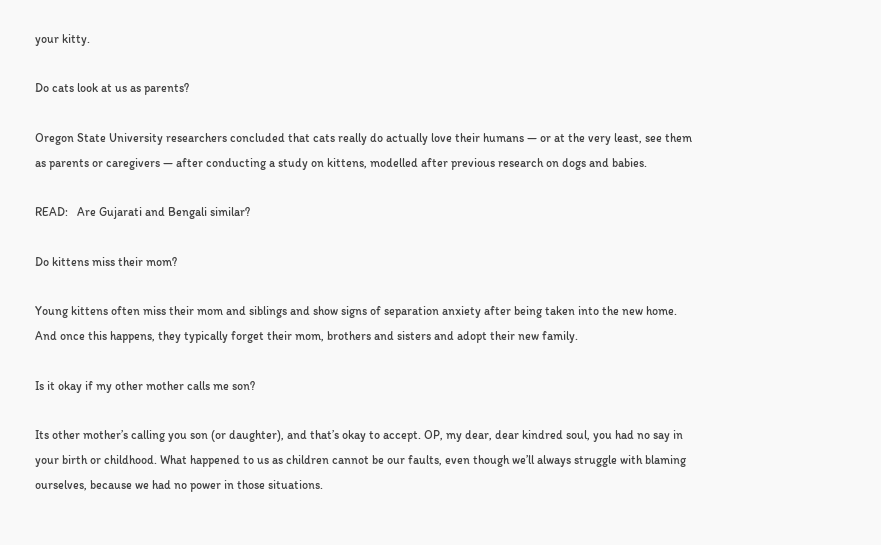your kitty.

Do cats look at us as parents?

Oregon State University researchers concluded that cats really do actually love their humans — or at the very least, see them as parents or caregivers — after conducting a study on kittens, modelled after previous research on dogs and babies.

READ:   Are Gujarati and Bengali similar?

Do kittens miss their mom?

Young kittens often miss their mom and siblings and show signs of separation anxiety after being taken into the new home. And once this happens, they typically forget their mom, brothers and sisters and adopt their new family.

Is it okay if my other mother calls me son?

Its other mother’s calling you son (or daughter), and that’s okay to accept. OP, my dear, dear kindred soul, you had no say in your birth or childhood. What happened to us as children cannot be our faults, even though we’ll always struggle with blaming ourselves, because we had no power in those situations.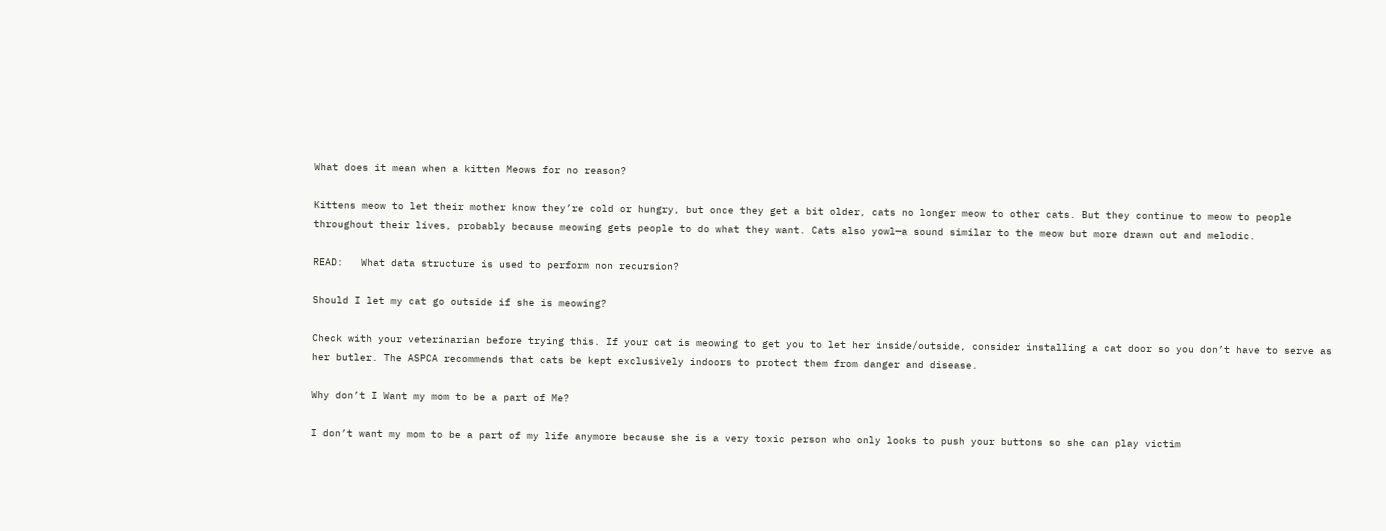What does it mean when a kitten Meows for no reason?

Kittens meow to let their mother know they’re cold or hungry, but once they get a bit older, cats no longer meow to other cats. But they continue to meow to people throughout their lives, probably because meowing gets people to do what they want. Cats also yowl—a sound similar to the meow but more drawn out and melodic.

READ:   What data structure is used to perform non recursion?

Should I let my cat go outside if she is meowing?

Check with your veterinarian before trying this. If your cat is meowing to get you to let her inside/outside, consider installing a cat door so you don’t have to serve as her butler. The ASPCA recommends that cats be kept exclusively indoors to protect them from danger and disease.

Why don’t I Want my mom to be a part of Me?

I don’t want my mom to be a part of my life anymore because she is a very toxic person who only looks to push your buttons so she can play victim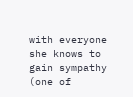with everyone she knows to gain sympathy (one of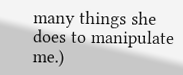many things she does to manipulate me.)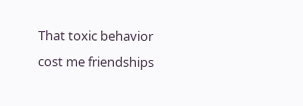That toxic behavior cost me friendships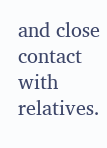and close contact with relatives.